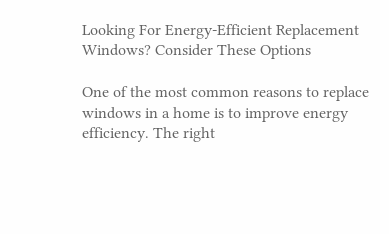Looking For Energy-Efficient Replacement Windows? Consider These Options

One of the most common reasons to replace windows in a home is to improve energy efficiency. The right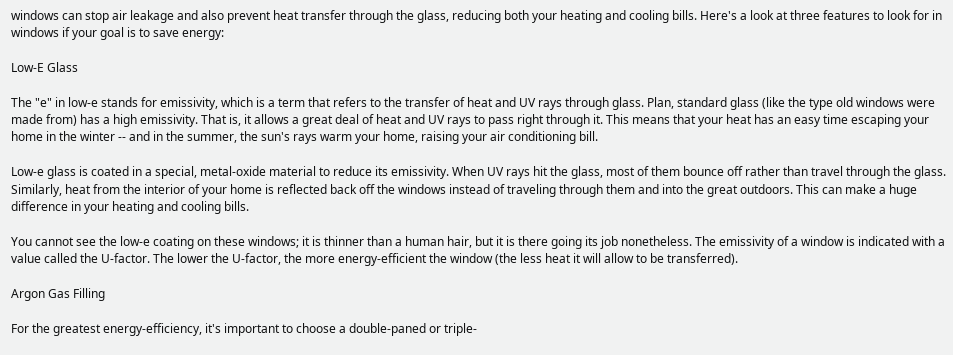windows can stop air leakage and also prevent heat transfer through the glass, reducing both your heating and cooling bills. Here's a look at three features to look for in windows if your goal is to save energy:

Low-E Glass

The "e" in low-e stands for emissivity, which is a term that refers to the transfer of heat and UV rays through glass. Plan, standard glass (like the type old windows were made from) has a high emissivity. That is, it allows a great deal of heat and UV rays to pass right through it. This means that your heat has an easy time escaping your home in the winter -- and in the summer, the sun's rays warm your home, raising your air conditioning bill.

Low-e glass is coated in a special, metal-oxide material to reduce its emissivity. When UV rays hit the glass, most of them bounce off rather than travel through the glass. Similarly, heat from the interior of your home is reflected back off the windows instead of traveling through them and into the great outdoors. This can make a huge difference in your heating and cooling bills.

You cannot see the low-e coating on these windows; it is thinner than a human hair, but it is there going its job nonetheless. The emissivity of a window is indicated with a value called the U-factor. The lower the U-factor, the more energy-efficient the window (the less heat it will allow to be transferred).

Argon Gas Filling

For the greatest energy-efficiency, it's important to choose a double-paned or triple-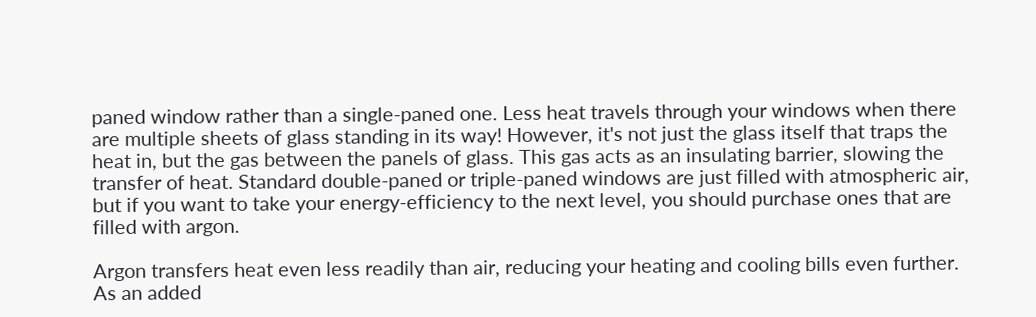paned window rather than a single-paned one. Less heat travels through your windows when there are multiple sheets of glass standing in its way! However, it's not just the glass itself that traps the heat in, but the gas between the panels of glass. This gas acts as an insulating barrier, slowing the transfer of heat. Standard double-paned or triple-paned windows are just filled with atmospheric air, but if you want to take your energy-efficiency to the next level, you should purchase ones that are filled with argon.

Argon transfers heat even less readily than air, reducing your heating and cooling bills even further. As an added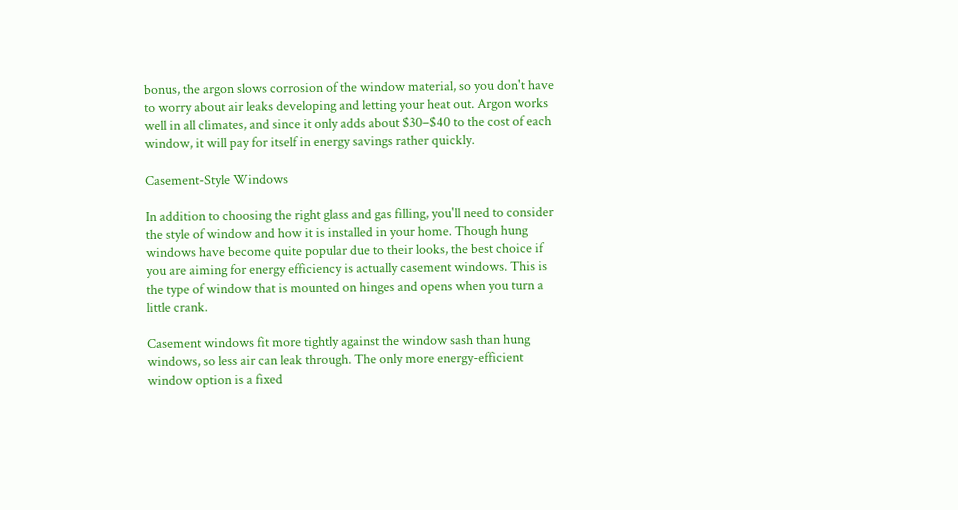bonus, the argon slows corrosion of the window material, so you don't have to worry about air leaks developing and letting your heat out. Argon works well in all climates, and since it only adds about $30–$40 to the cost of each window, it will pay for itself in energy savings rather quickly.

Casement-Style Windows

In addition to choosing the right glass and gas filling, you'll need to consider the style of window and how it is installed in your home. Though hung windows have become quite popular due to their looks, the best choice if you are aiming for energy efficiency is actually casement windows. This is the type of window that is mounted on hinges and opens when you turn a little crank.

Casement windows fit more tightly against the window sash than hung windows, so less air can leak through. The only more energy-efficient window option is a fixed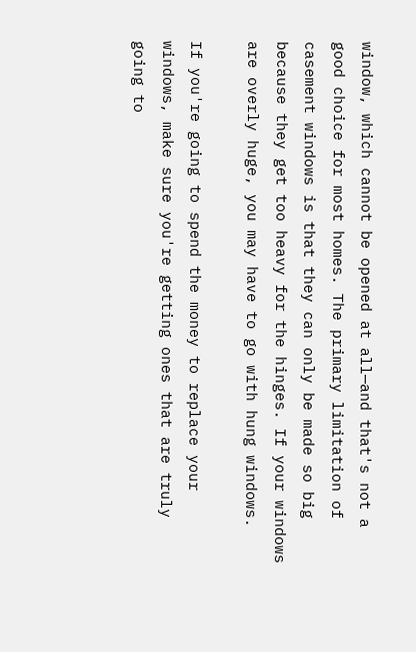window, which cannot be opened at all—and that's not a good choice for most homes. The primary limitation of casement windows is that they can only be made so big because they get too heavy for the hinges. If your windows are overly huge, you may have to go with hung windows.

If you're going to spend the money to replace your windows, make sure you're getting ones that are truly going to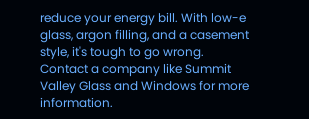reduce your energy bill. With low-e glass, argon filling, and a casement style, it's tough to go wrong. Contact a company like Summit Valley Glass and Windows for more information.